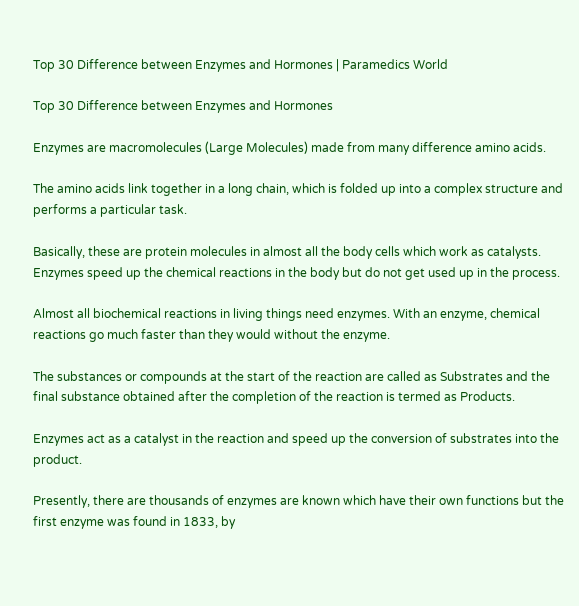Top 30 Difference between Enzymes and Hormones | Paramedics World

Top 30 Difference between Enzymes and Hormones

Enzymes are macromolecules (Large Molecules) made from many difference amino acids.

The amino acids link together in a long chain, which is folded up into a complex structure and performs a particular task.

Basically, these are protein molecules in almost all the body cells which work as catalysts. Enzymes speed up the chemical reactions in the body but do not get used up in the process.

Almost all biochemical reactions in living things need enzymes. With an enzyme, chemical reactions go much faster than they would without the enzyme.

The substances or compounds at the start of the reaction are called as Substrates and the final substance obtained after the completion of the reaction is termed as Products.

Enzymes act as a catalyst in the reaction and speed up the conversion of substrates into the product.

Presently, there are thousands of enzymes are known which have their own functions but the first enzyme was found in 1833, by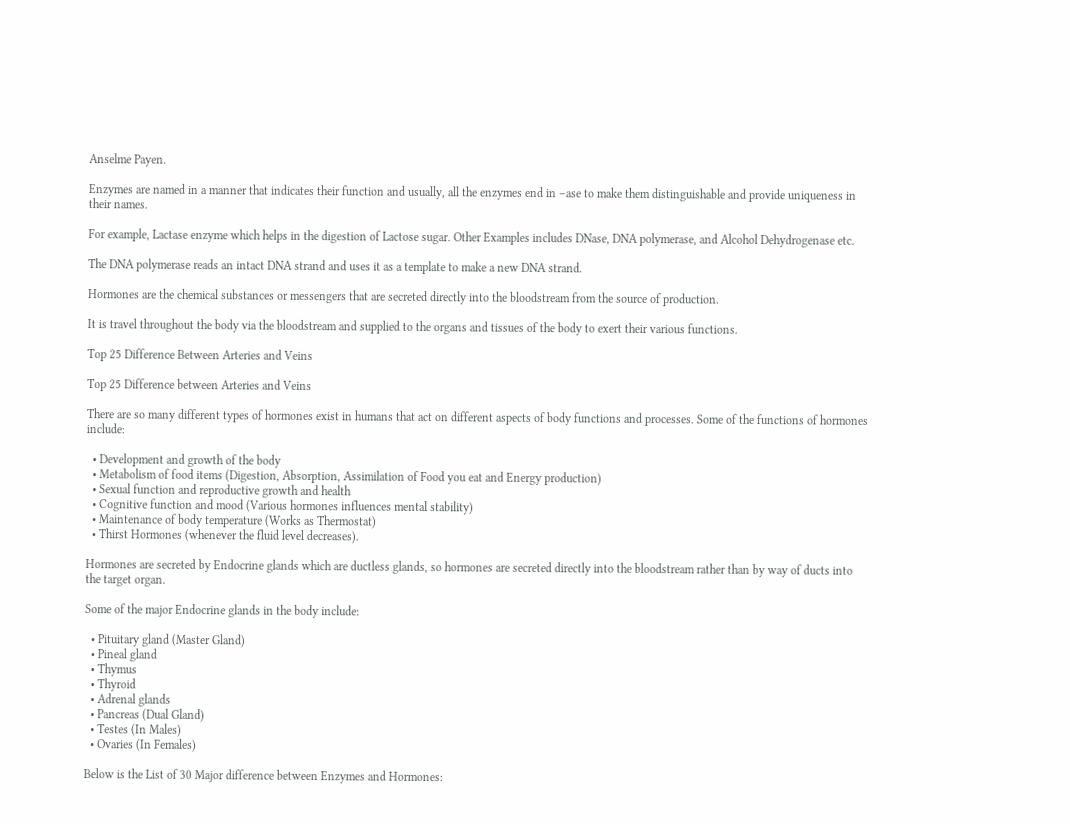Anselme Payen.

Enzymes are named in a manner that indicates their function and usually, all the enzymes end in –ase to make them distinguishable and provide uniqueness in their names.

For example, Lactase enzyme which helps in the digestion of Lactose sugar. Other Examples includes DNase, DNA polymerase, and Alcohol Dehydrogenase etc.

The DNA polymerase reads an intact DNA strand and uses it as a template to make a new DNA strand.

Hormones are the chemical substances or messengers that are secreted directly into the bloodstream from the source of production.

It is travel throughout the body via the bloodstream and supplied to the organs and tissues of the body to exert their various functions.

Top 25 Difference Between Arteries and Veins

Top 25 Difference between Arteries and Veins

There are so many different types of hormones exist in humans that act on different aspects of body functions and processes. Some of the functions of hormones include:

  • Development and growth of the body
  • Metabolism of food items (Digestion, Absorption, Assimilation of Food you eat and Energy production)
  • Sexual function and reproductive growth and health
  • Cognitive function and mood (Various hormones influences mental stability)
  • Maintenance of body temperature (Works as Thermostat)
  • Thirst Hormones (whenever the fluid level decreases).

Hormones are secreted by Endocrine glands which are ductless glands, so hormones are secreted directly into the bloodstream rather than by way of ducts into the target organ.

Some of the major Endocrine glands in the body include:

  • Pituitary gland (Master Gland)
  • Pineal gland
  • Thymus
  • Thyroid
  • Adrenal glands
  • Pancreas (Dual Gland)
  • Testes (In Males)
  • Ovaries (In Females)

Below is the List of 30 Major difference between Enzymes and Hormones: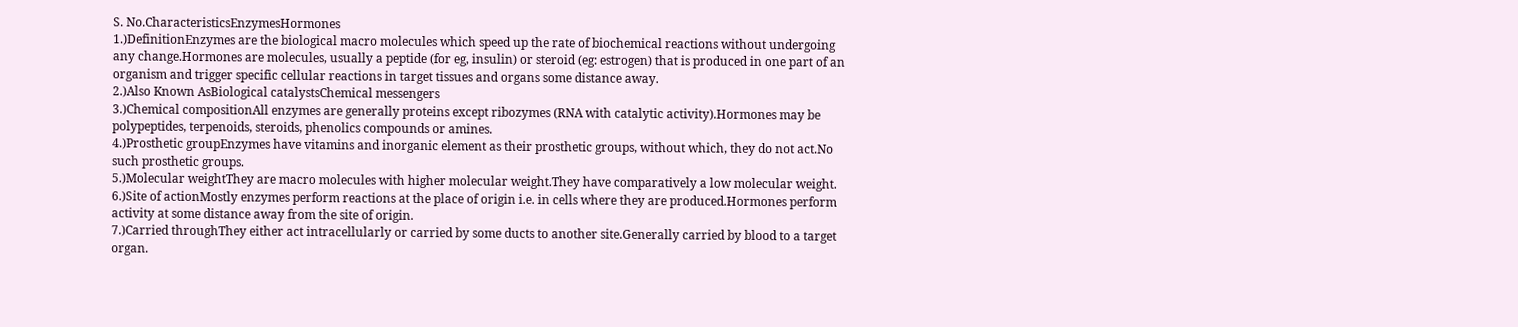S. No.CharacteristicsEnzymesHormones
1.)DefinitionEnzymes are the biological macro molecules which speed up the rate of biochemical reactions without undergoing any change.Hormones are molecules, usually a peptide (for eg, insulin) or steroid (eg: estrogen) that is produced in one part of an organism and trigger specific cellular reactions in target tissues and organs some distance away.
2.)Also Known AsBiological catalystsChemical messengers
3.)Chemical compositionAll enzymes are generally proteins except ribozymes (RNA with catalytic activity).Hormones may be polypeptides, terpenoids, steroids, phenolics compounds or amines.
4.)Prosthetic groupEnzymes have vitamins and inorganic element as their prosthetic groups, without which, they do not act.No such prosthetic groups.
5.)Molecular weightThey are macro molecules with higher molecular weight.They have comparatively a low molecular weight.
6.)Site of actionMostly enzymes perform reactions at the place of origin i.e. in cells where they are produced.Hormones perform activity at some distance away from the site of origin.
7.)Carried throughThey either act intracellularly or carried by some ducts to another site.Generally carried by blood to a target organ.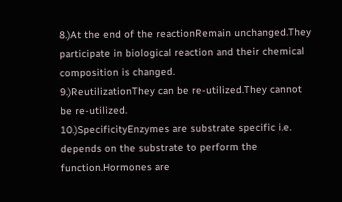8.)At the end of the reactionRemain unchanged.They participate in biological reaction and their chemical composition is changed.
9.)ReutilizationThey can be re-utilized.They cannot be re-utilized.
10.)SpecificityEnzymes are substrate specific i.e. depends on the substrate to perform the function.Hormones are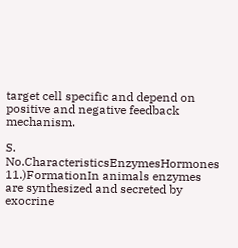target cell specific and depend on positive and negative feedback mechanism.

S. No.CharacteristicsEnzymesHormones
11.)FormationIn animals enzymes are synthesized and secreted by exocrine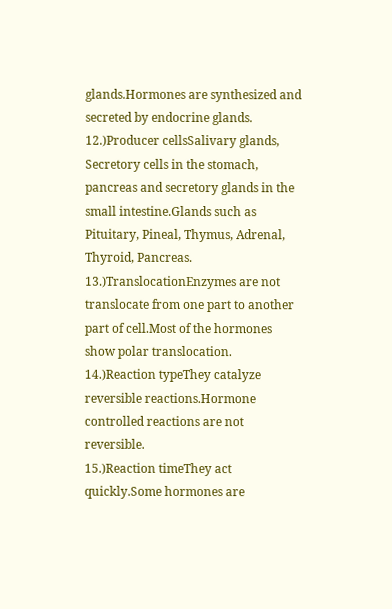glands.Hormones are synthesized and secreted by endocrine glands.
12.)Producer cellsSalivary glands, Secretory cells in the stomach, pancreas and secretory glands in the small intestine.Glands such as Pituitary, Pineal, Thymus, Adrenal, Thyroid, Pancreas.
13.)TranslocationEnzymes are not translocate from one part to another part of cell.Most of the hormones show polar translocation.
14.)Reaction typeThey catalyze reversible reactions.Hormone controlled reactions are not reversible.
15.)Reaction timeThey act quickly.Some hormones are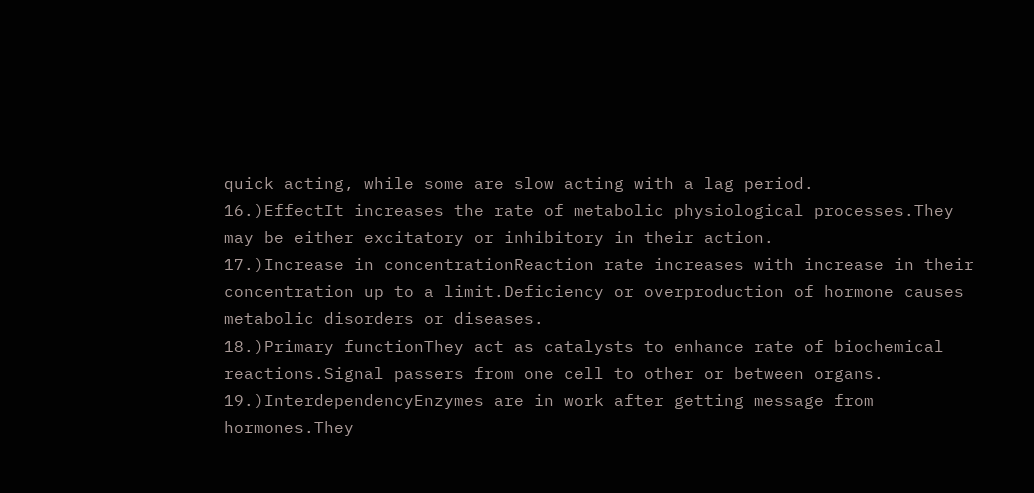quick acting, while some are slow acting with a lag period.
16.)EffectIt increases the rate of metabolic physiological processes.They may be either excitatory or inhibitory in their action.
17.)Increase in concentrationReaction rate increases with increase in their concentration up to a limit.Deficiency or overproduction of hormone causes metabolic disorders or diseases.
18.)Primary functionThey act as catalysts to enhance rate of biochemical reactions.Signal passers from one cell to other or between organs.
19.)InterdependencyEnzymes are in work after getting message from hormones.They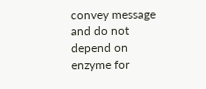convey message and do not depend on enzyme for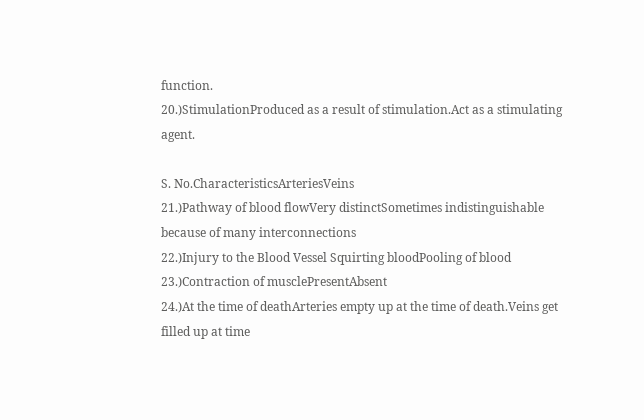function.
20.)StimulationProduced as a result of stimulation.Act as a stimulating agent.

S. No.CharacteristicsArteriesVeins
21.)Pathway of blood flowVery distinctSometimes indistinguishable because of many interconnections
22.)Injury to the Blood Vessel Squirting bloodPooling of blood
23.)Contraction of musclePresentAbsent
24.)At the time of deathArteries empty up at the time of death.Veins get filled up at time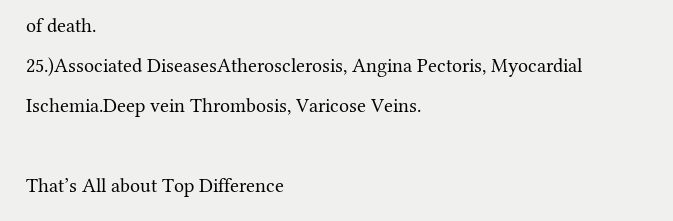of death.
25.)Associated DiseasesAtherosclerosis, Angina Pectoris, Myocardial Ischemia.Deep vein Thrombosis, Varicose Veins.

That’s All about Top Difference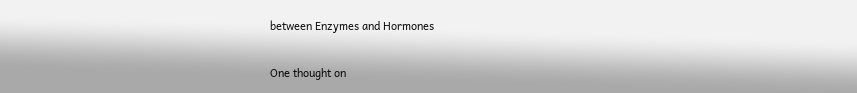between Enzymes and Hormones

One thought on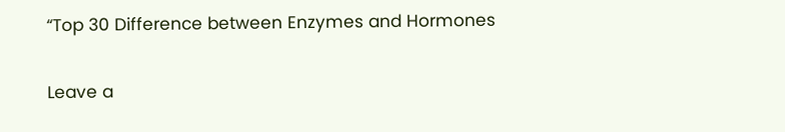“Top 30 Difference between Enzymes and Hormones

Leave a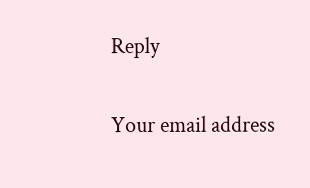Reply

Your email address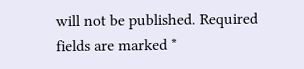will not be published. Required fields are marked *